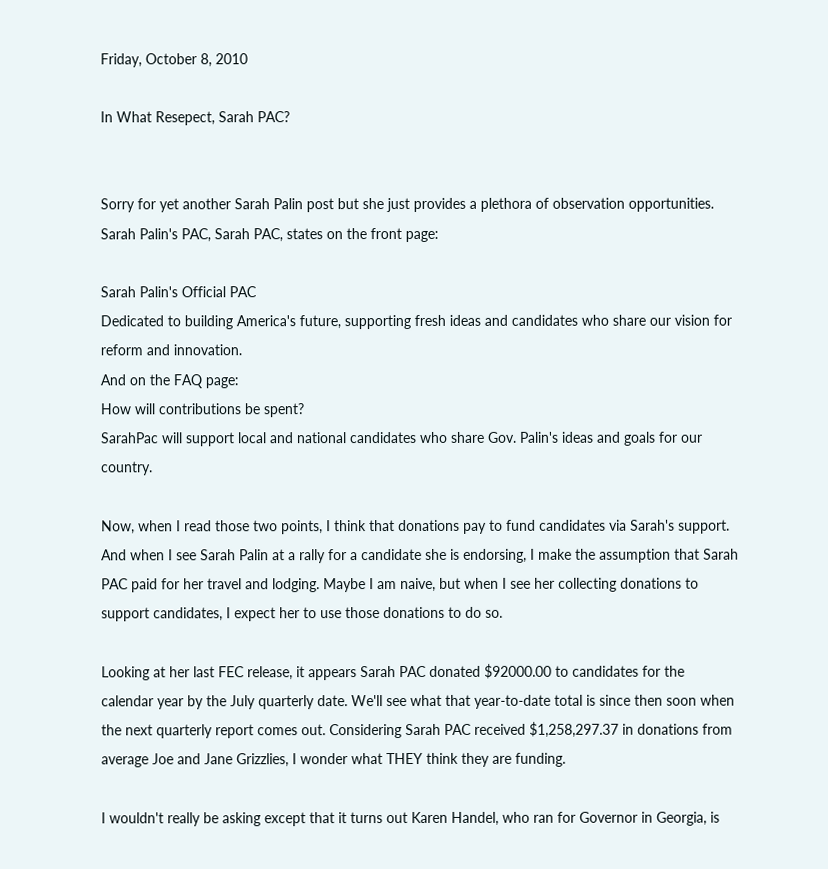Friday, October 8, 2010

In What Resepect, Sarah PAC?


Sorry for yet another Sarah Palin post but she just provides a plethora of observation opportunities. Sarah Palin's PAC, Sarah PAC, states on the front page:

Sarah Palin's Official PAC
Dedicated to building America's future, supporting fresh ideas and candidates who share our vision for reform and innovation.
And on the FAQ page:
How will contributions be spent?
SarahPac will support local and national candidates who share Gov. Palin's ideas and goals for our country.

Now, when I read those two points, I think that donations pay to fund candidates via Sarah's support. And when I see Sarah Palin at a rally for a candidate she is endorsing, I make the assumption that Sarah PAC paid for her travel and lodging. Maybe I am naive, but when I see her collecting donations to support candidates, I expect her to use those donations to do so.

Looking at her last FEC release, it appears Sarah PAC donated $92000.00 to candidates for the calendar year by the July quarterly date. We'll see what that year-to-date total is since then soon when the next quarterly report comes out. Considering Sarah PAC received $1,258,297.37 in donations from average Joe and Jane Grizzlies, I wonder what THEY think they are funding.

I wouldn't really be asking except that it turns out Karen Handel, who ran for Governor in Georgia, is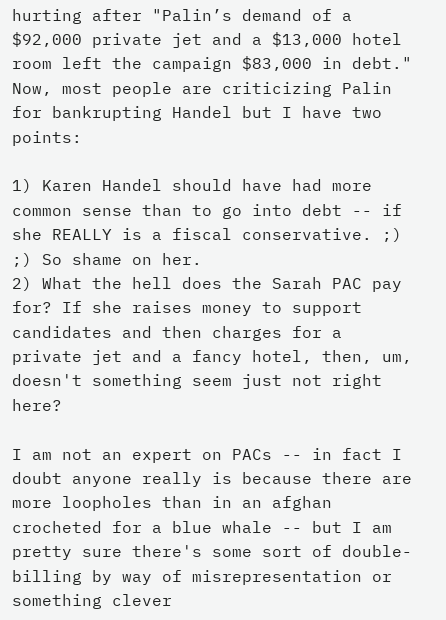hurting after "Palin’s demand of a $92,000 private jet and a $13,000 hotel room left the campaign $83,000 in debt." Now, most people are criticizing Palin for bankrupting Handel but I have two points:

1) Karen Handel should have had more common sense than to go into debt -- if she REALLY is a fiscal conservative. ;) ;) So shame on her.
2) What the hell does the Sarah PAC pay for? If she raises money to support candidates and then charges for a private jet and a fancy hotel, then, um, doesn't something seem just not right here?

I am not an expert on PACs -- in fact I doubt anyone really is because there are more loopholes than in an afghan crocheted for a blue whale -- but I am pretty sure there's some sort of double-billing by way of misrepresentation or something clever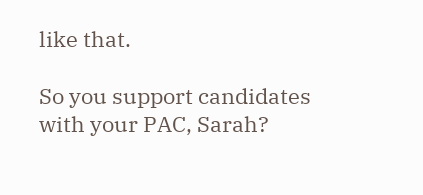like that.

So you support candidates with your PAC, Sarah?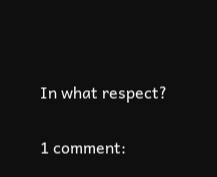In what respect?

1 comment: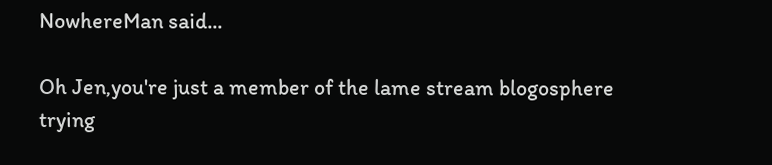NowhereMan said...

Oh Jen,you're just a member of the lame stream blogosphere trying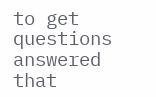to get questions answered that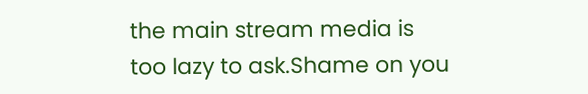the main stream media is too lazy to ask.Shame on you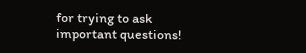for trying to ask important questions!